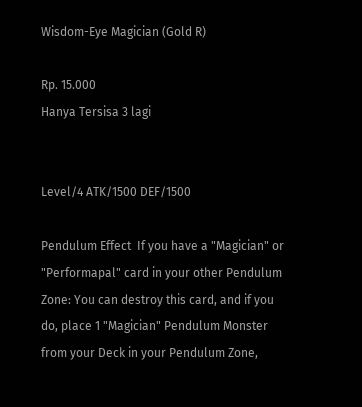Wisdom-Eye Magician (Gold R)

Rp. 15.000
Hanya Tersisa 3 lagi


Level/4 ATK/1500 DEF/1500

Pendulum Effect  If you have a "Magician" or "Performapal" card in your other Pendulum Zone: You can destroy this card, and if you do, place 1 "Magician" Pendulum Monster from your Deck in your Pendulum Zone,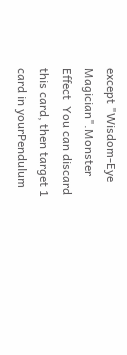except "Wisdom-Eye Magician".Monster Effect  You can discard this card, then target 1 card in yourPendulum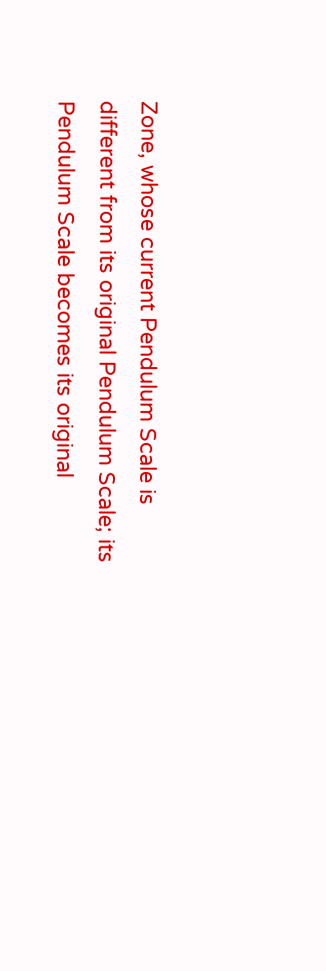Zone, whose current Pendulum Scale is different from its original Pendulum Scale; its Pendulum Scale becomes its original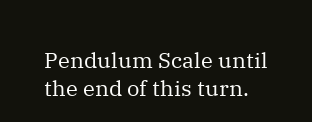Pendulum Scale until the end of this turn.